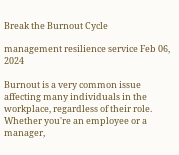Break the Burnout Cycle

management resilience service Feb 06, 2024

Burnout is a very common issue affecting many individuals in the workplace, regardless of their role. Whether you're an employee or a manager,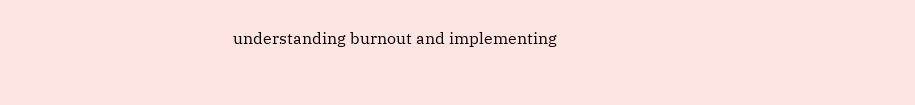understanding burnout and implementing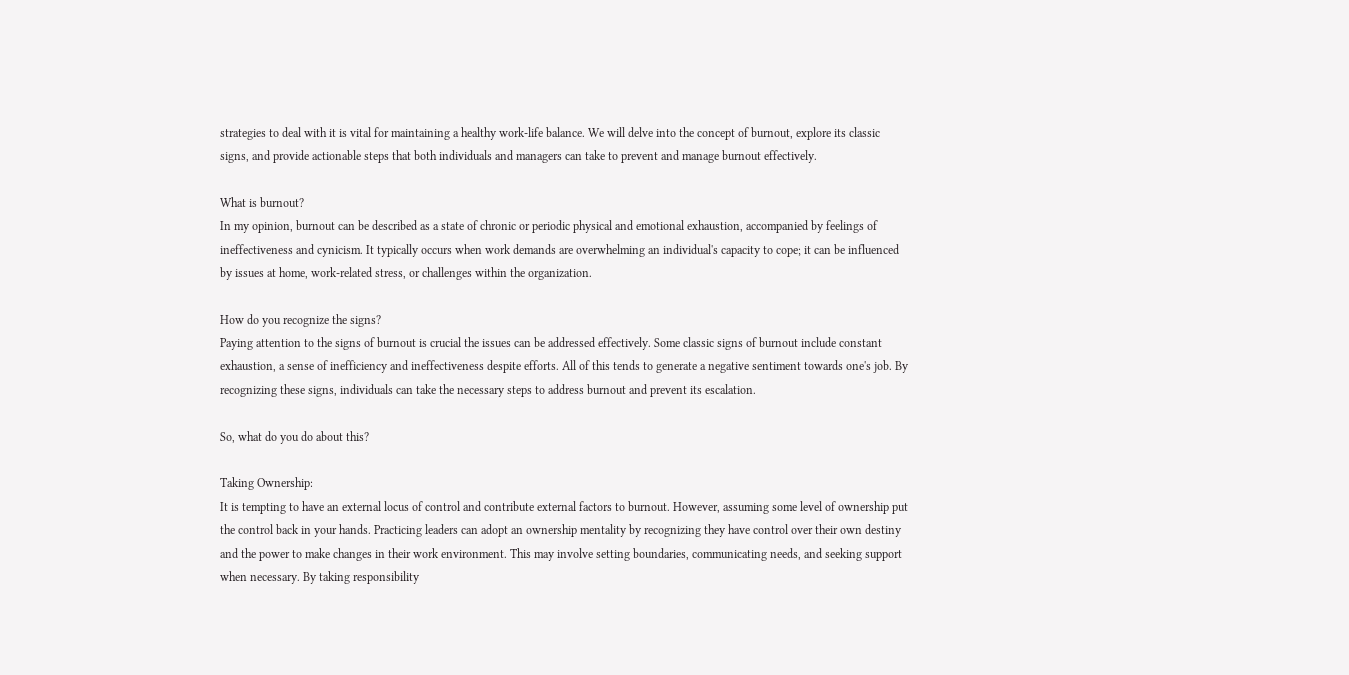strategies to deal with it is vital for maintaining a healthy work-life balance. We will delve into the concept of burnout, explore its classic signs, and provide actionable steps that both individuals and managers can take to prevent and manage burnout effectively.

What is burnout?
In my opinion, burnout can be described as a state of chronic or periodic physical and emotional exhaustion, accompanied by feelings of ineffectiveness and cynicism. It typically occurs when work demands are overwhelming an individual's capacity to cope; it can be influenced by issues at home, work-related stress, or challenges within the organization.

How do you recognize the signs?
Paying attention to the signs of burnout is crucial the issues can be addressed effectively. Some classic signs of burnout include constant exhaustion, a sense of inefficiency and ineffectiveness despite efforts. All of this tends to generate a negative sentiment towards one's job. By recognizing these signs, individuals can take the necessary steps to address burnout and prevent its escalation.

So, what do you do about this?

Taking Ownership:
It is tempting to have an external locus of control and contribute external factors to burnout. However, assuming some level of ownership put the control back in your hands. Practicing leaders can adopt an ownership mentality by recognizing they have control over their own destiny and the power to make changes in their work environment. This may involve setting boundaries, communicating needs, and seeking support when necessary. By taking responsibility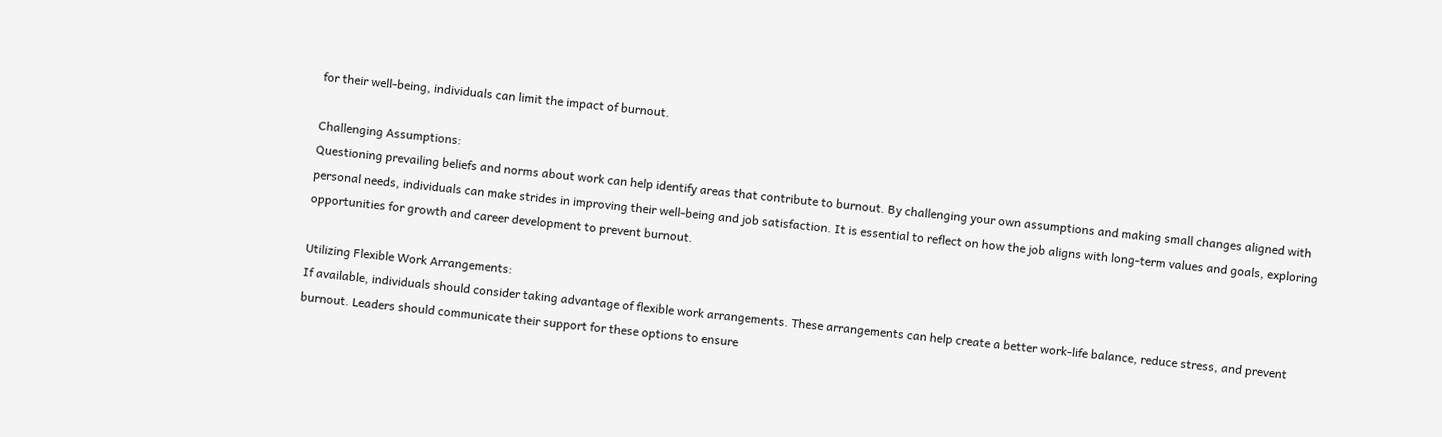for their well-being, individuals can limit the impact of burnout.

Challenging Assumptions:
Questioning prevailing beliefs and norms about work can help identify areas that contribute to burnout. By challenging your own assumptions and making small changes aligned with personal needs, individuals can make strides in improving their well-being and job satisfaction. It is essential to reflect on how the job aligns with long-term values and goals, exploring opportunities for growth and career development to prevent burnout.

Utilizing Flexible Work Arrangements:
If available, individuals should consider taking advantage of flexible work arrangements. These arrangements can help create a better work-life balance, reduce stress, and prevent burnout. Leaders should communicate their support for these options to ensure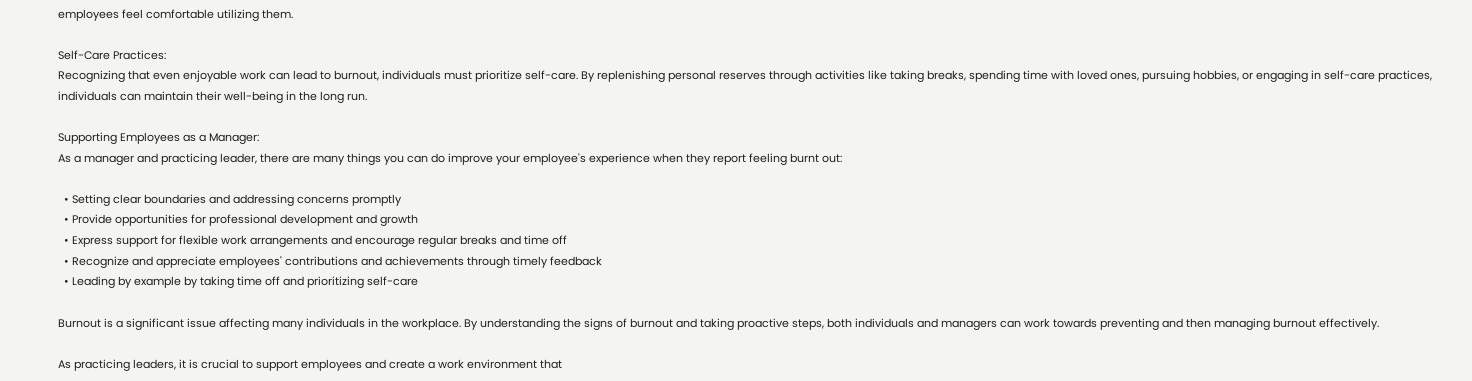employees feel comfortable utilizing them.

Self-Care Practices:
Recognizing that even enjoyable work can lead to burnout, individuals must prioritize self-care. By replenishing personal reserves through activities like taking breaks, spending time with loved ones, pursuing hobbies, or engaging in self-care practices, individuals can maintain their well-being in the long run.

Supporting Employees as a Manager:
As a manager and practicing leader, there are many things you can do improve your employee's experience when they report feeling burnt out:

  • Setting clear boundaries and addressing concerns promptly
  • Provide opportunities for professional development and growth
  • Express support for flexible work arrangements and encourage regular breaks and time off
  • Recognize and appreciate employees' contributions and achievements through timely feedback
  • Leading by example by taking time off and prioritizing self-care

Burnout is a significant issue affecting many individuals in the workplace. By understanding the signs of burnout and taking proactive steps, both individuals and managers can work towards preventing and then managing burnout effectively.

As practicing leaders, it is crucial to support employees and create a work environment that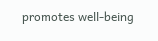promotes well-being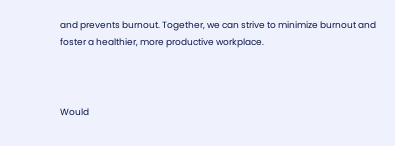and prevents burnout. Together, we can strive to minimize burnout and foster a healthier, more productive workplace.



Would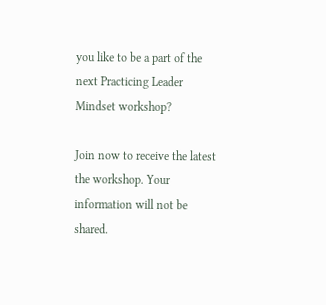you like to be a part of the next Practicing Leader Mindset workshop?

Join now to receive the latest the workshop. Your information will not be shared.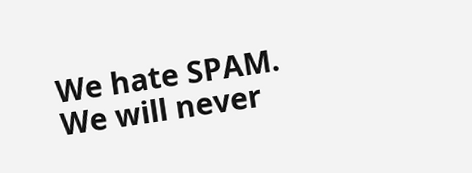We hate SPAM. We will never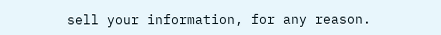sell your information, for any reason.